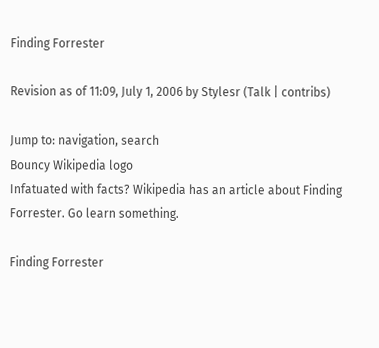Finding Forrester

Revision as of 11:09, July 1, 2006 by Stylesr (Talk | contribs)

Jump to: navigation, search
Bouncy Wikipedia logo
Infatuated with facts? Wikipedia has an article about Finding Forrester. Go learn something.

Finding Forrester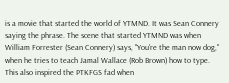is a movie that started the world of YTMND. It was Sean Connery saying the phrase. The scene that started YTMND was when William Forrester (Sean Connery) says, "You're the man now dog," when he tries to teach Jamal Wallace (Rob Brown) how to type. This also inspired the PTKFGS fad when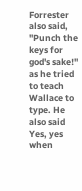Forrester also said, "Punch the keys for god's sake!" as he tried to teach Wallace to type. He also said Yes, yes when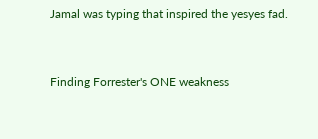Jamal was typing that inspired the yesyes fad.


Finding Forrester's ONE weakness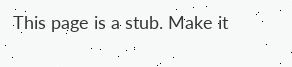This page is a stub. Make it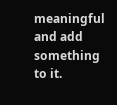meaningful and add something to it.